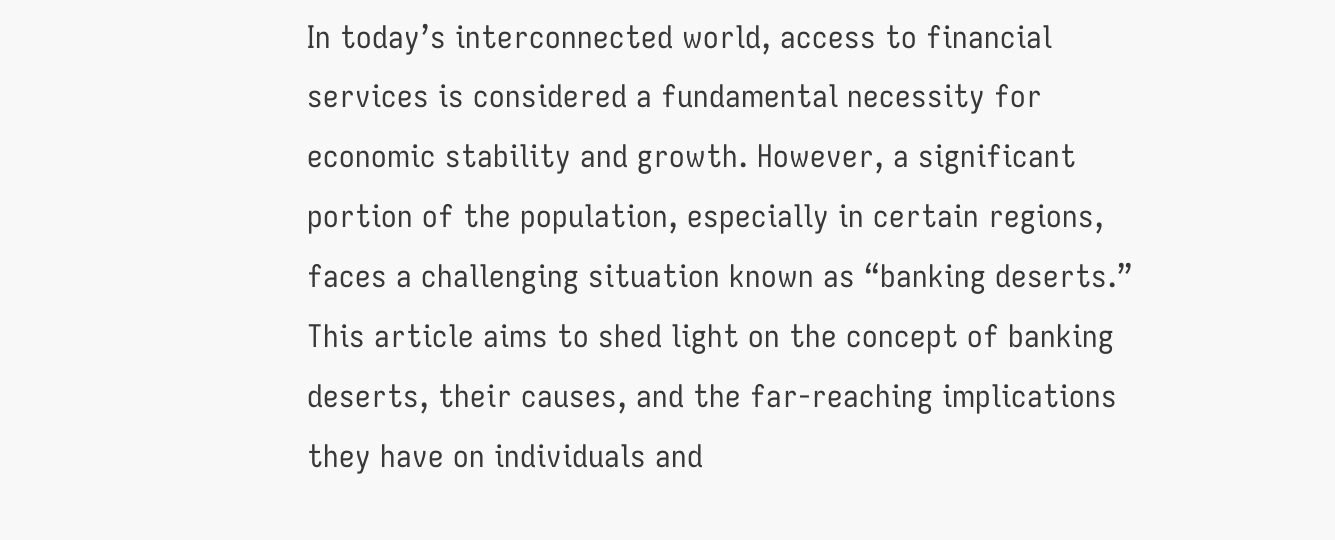In today’s interconnected world, access to financial services is considered a fundamental necessity for economic stability and growth. However, a significant portion of the population, especially in certain regions, faces a challenging situation known as “banking deserts.” This article aims to shed light on the concept of banking deserts, their causes, and the far-reaching implications they have on individuals and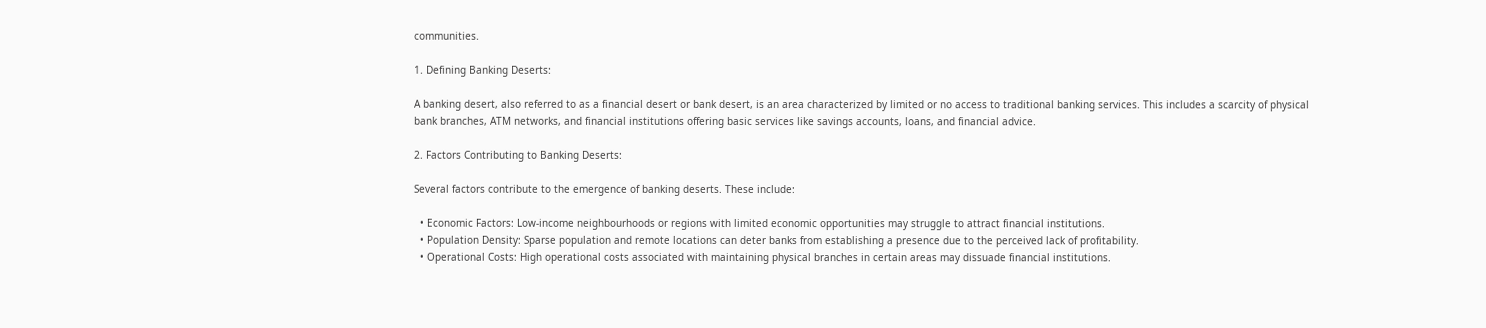communities.

1. Defining Banking Deserts:

A banking desert, also referred to as a financial desert or bank desert, is an area characterized by limited or no access to traditional banking services. This includes a scarcity of physical bank branches, ATM networks, and financial institutions offering basic services like savings accounts, loans, and financial advice.

2. Factors Contributing to Banking Deserts:

Several factors contribute to the emergence of banking deserts. These include:

  • Economic Factors: Low-income neighbourhoods or regions with limited economic opportunities may struggle to attract financial institutions.
  • Population Density: Sparse population and remote locations can deter banks from establishing a presence due to the perceived lack of profitability.
  • Operational Costs: High operational costs associated with maintaining physical branches in certain areas may dissuade financial institutions.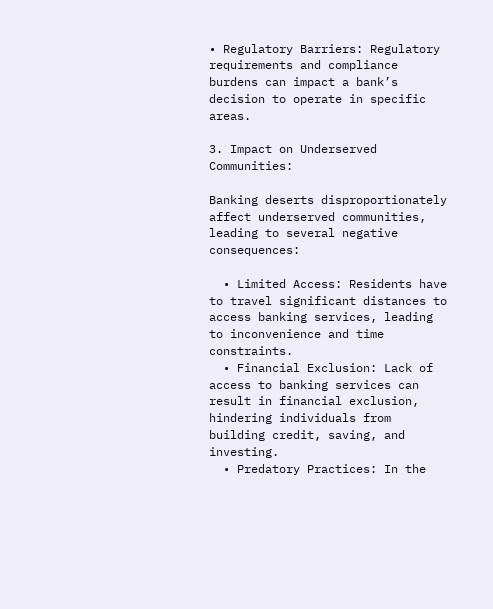• Regulatory Barriers: Regulatory requirements and compliance burdens can impact a bank’s decision to operate in specific areas.

3. Impact on Underserved Communities:

Banking deserts disproportionately affect underserved communities, leading to several negative consequences:

  • Limited Access: Residents have to travel significant distances to access banking services, leading to inconvenience and time constraints.
  • Financial Exclusion: Lack of access to banking services can result in financial exclusion, hindering individuals from building credit, saving, and investing.
  • Predatory Practices: In the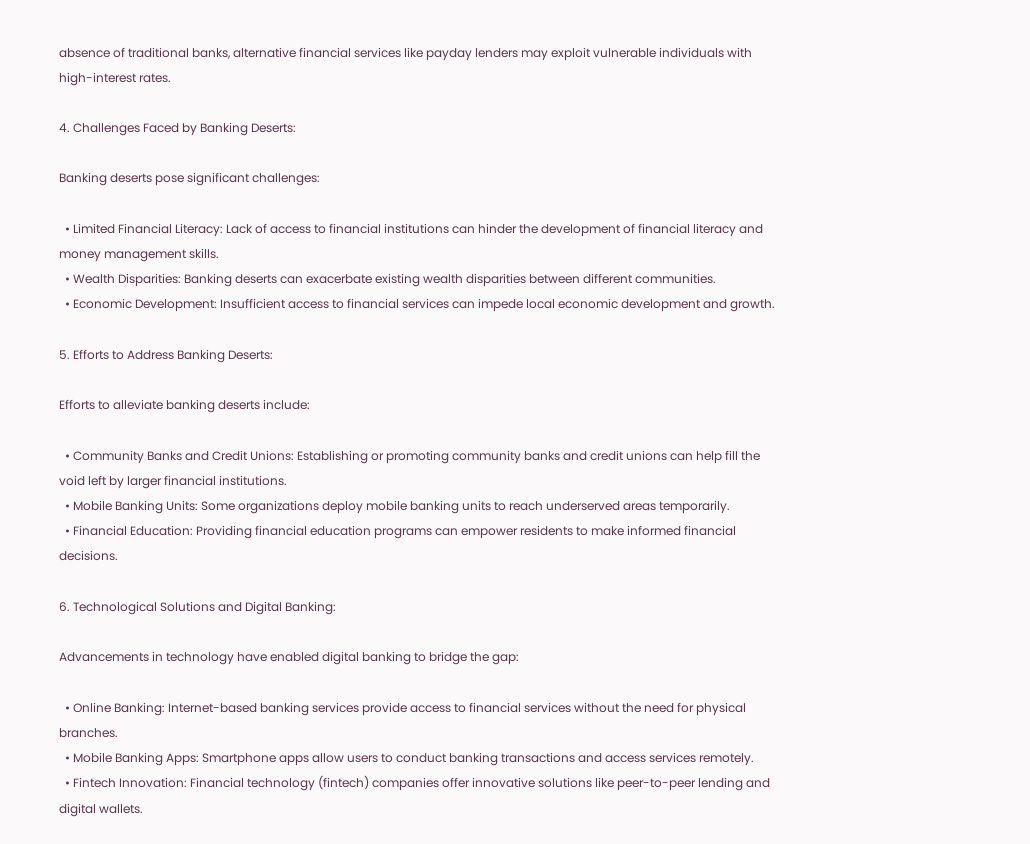absence of traditional banks, alternative financial services like payday lenders may exploit vulnerable individuals with high-interest rates.

4. Challenges Faced by Banking Deserts:

Banking deserts pose significant challenges:

  • Limited Financial Literacy: Lack of access to financial institutions can hinder the development of financial literacy and money management skills.
  • Wealth Disparities: Banking deserts can exacerbate existing wealth disparities between different communities.
  • Economic Development: Insufficient access to financial services can impede local economic development and growth.

5. Efforts to Address Banking Deserts:

Efforts to alleviate banking deserts include:

  • Community Banks and Credit Unions: Establishing or promoting community banks and credit unions can help fill the void left by larger financial institutions.
  • Mobile Banking Units: Some organizations deploy mobile banking units to reach underserved areas temporarily.
  • Financial Education: Providing financial education programs can empower residents to make informed financial decisions.

6. Technological Solutions and Digital Banking:

Advancements in technology have enabled digital banking to bridge the gap:

  • Online Banking: Internet-based banking services provide access to financial services without the need for physical branches.
  • Mobile Banking Apps: Smartphone apps allow users to conduct banking transactions and access services remotely.
  • Fintech Innovation: Financial technology (fintech) companies offer innovative solutions like peer-to-peer lending and digital wallets.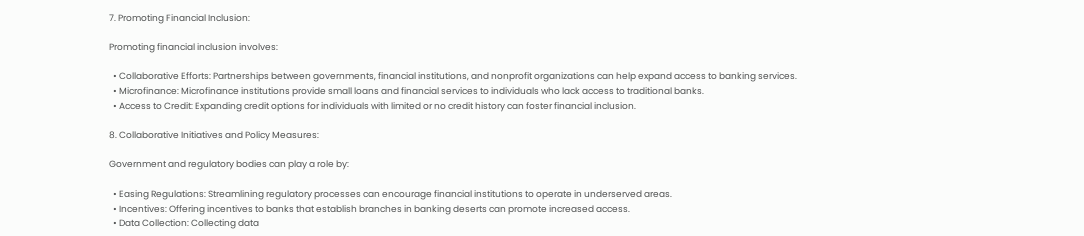7. Promoting Financial Inclusion:

Promoting financial inclusion involves:

  • Collaborative Efforts: Partnerships between governments, financial institutions, and nonprofit organizations can help expand access to banking services.
  • Microfinance: Microfinance institutions provide small loans and financial services to individuals who lack access to traditional banks.
  • Access to Credit: Expanding credit options for individuals with limited or no credit history can foster financial inclusion.

8. Collaborative Initiatives and Policy Measures:

Government and regulatory bodies can play a role by:

  • Easing Regulations: Streamlining regulatory processes can encourage financial institutions to operate in underserved areas.
  • Incentives: Offering incentives to banks that establish branches in banking deserts can promote increased access.
  • Data Collection: Collecting data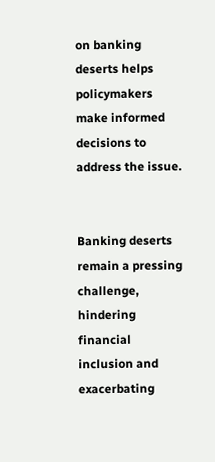on banking deserts helps policymakers make informed decisions to address the issue.


Banking deserts remain a pressing challenge, hindering financial inclusion and exacerbating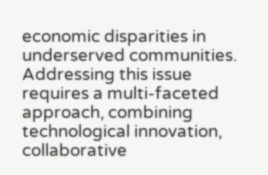economic disparities in underserved communities. Addressing this issue requires a multi-faceted approach, combining technological innovation, collaborative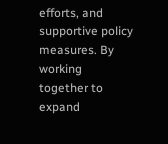efforts, and supportive policy measures. By working together to expand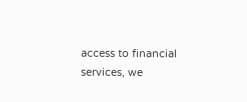access to financial services, we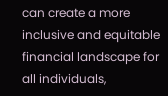can create a more inclusive and equitable financial landscape for all individuals,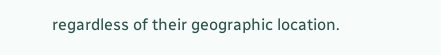regardless of their geographic location.